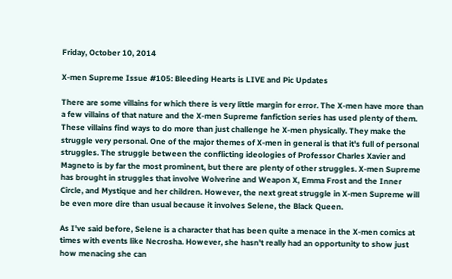Friday, October 10, 2014

X-men Supreme Issue #105: Bleeding Hearts is LIVE and Pic Updates

There are some villains for which there is very little margin for error. The X-men have more than a few villains of that nature and the X-men Supreme fanfiction series has used plenty of them. These villains find ways to do more than just challenge he X-men physically. They make the struggle very personal. One of the major themes of X-men in general is that it's full of personal struggles. The struggle between the conflicting ideologies of Professor Charles Xavier and Magneto is by far the most prominent, but there are plenty of other struggles. X-men Supreme has brought in struggles that involve Wolverine and Weapon X, Emma Frost and the Inner Circle, and Mystique and her children. However, the next great struggle in X-men Supreme will be even more dire than usual because it involves Selene, the Black Queen.

As I've said before, Selene is a character that has been quite a menace in the X-men comics at times with events like Necrosha. However, she hasn't really had an opportunity to show just how menacing she can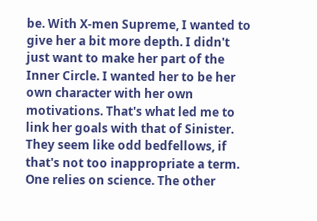be. With X-men Supreme, I wanted to give her a bit more depth. I didn't just want to make her part of the Inner Circle. I wanted her to be her own character with her own motivations. That's what led me to link her goals with that of Sinister. They seem like odd bedfellows, if that's not too inappropriate a term. One relies on science. The other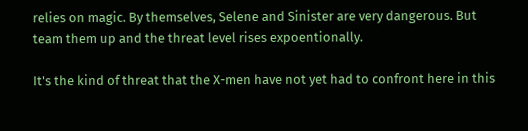relies on magic. By themselves, Selene and Sinister are very dangerous. But team them up and the threat level rises expoentionally.

It's the kind of threat that the X-men have not yet had to confront here in this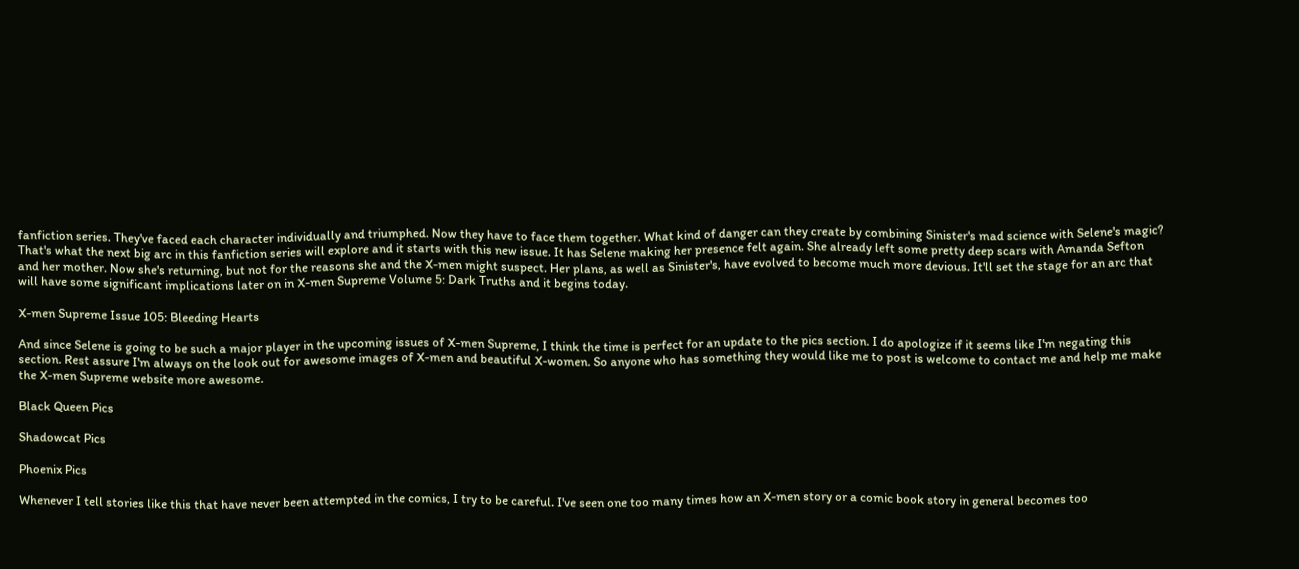fanfiction series. They've faced each character individually and triumphed. Now they have to face them together. What kind of danger can they create by combining Sinister's mad science with Selene's magic? That's what the next big arc in this fanfiction series will explore and it starts with this new issue. It has Selene making her presence felt again. She already left some pretty deep scars with Amanda Sefton and her mother. Now she's returning, but not for the reasons she and the X-men might suspect. Her plans, as well as Sinister's, have evolved to become much more devious. It'll set the stage for an arc that will have some significant implications later on in X-men Supreme Volume 5: Dark Truths and it begins today.

X-men Supreme Issue 105: Bleeding Hearts

And since Selene is going to be such a major player in the upcoming issues of X-men Supreme, I think the time is perfect for an update to the pics section. I do apologize if it seems like I'm negating this section. Rest assure I'm always on the look out for awesome images of X-men and beautiful X-women. So anyone who has something they would like me to post is welcome to contact me and help me make the X-men Supreme website more awesome.

Black Queen Pics

Shadowcat Pics

Phoenix Pics

Whenever I tell stories like this that have never been attempted in the comics, I try to be careful. I've seen one too many times how an X-men story or a comic book story in general becomes too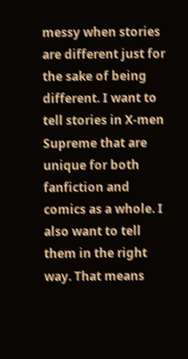messy when stories are different just for the sake of being different. I want to tell stories in X-men Supreme that are unique for both fanfiction and comics as a whole. I also want to tell them in the right way. That means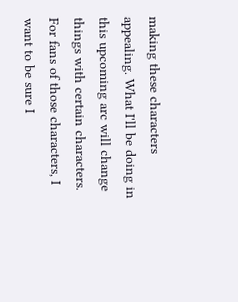making these characters appealing. What I'll be doing in this upcoming arc will change things with certain characters. For fans of those characters, I want to be sure I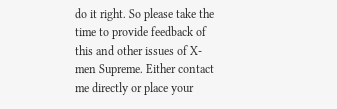do it right. So please take the time to provide feedback of this and other issues of X-men Supreme. Either contact me directly or place your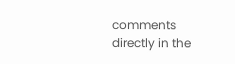comments directly in the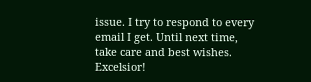issue. I try to respond to every email I get. Until next time, take care and best wishes. Excelsior!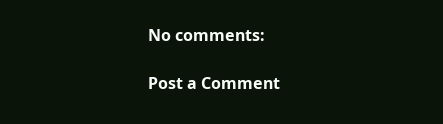No comments:

Post a Comment